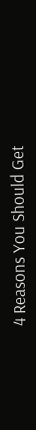4 Reasons You Should Get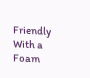Friendly With a Foam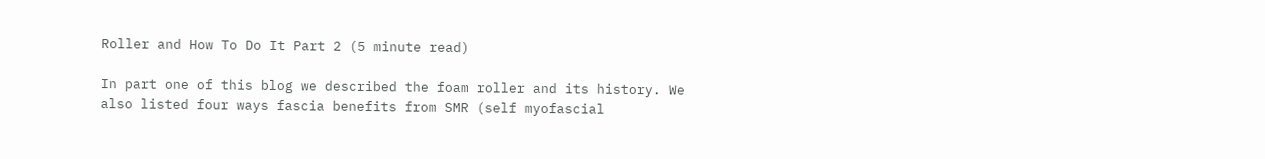Roller and How To Do It Part 2 (5 minute read)

In part one of this blog we described the foam roller and its history. We also listed four ways fascia benefits from SMR (self myofascial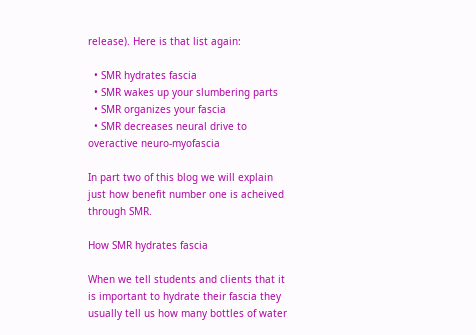release). Here is that list again:

  • SMR hydrates fascia
  • SMR wakes up your slumbering parts
  • SMR organizes your fascia
  • SMR decreases neural drive to overactive neuro-myofascia

In part two of this blog we will explain just how benefit number one is acheived through SMR.

How SMR hydrates fascia

When we tell students and clients that it is important to hydrate their fascia they usually tell us how many bottles of water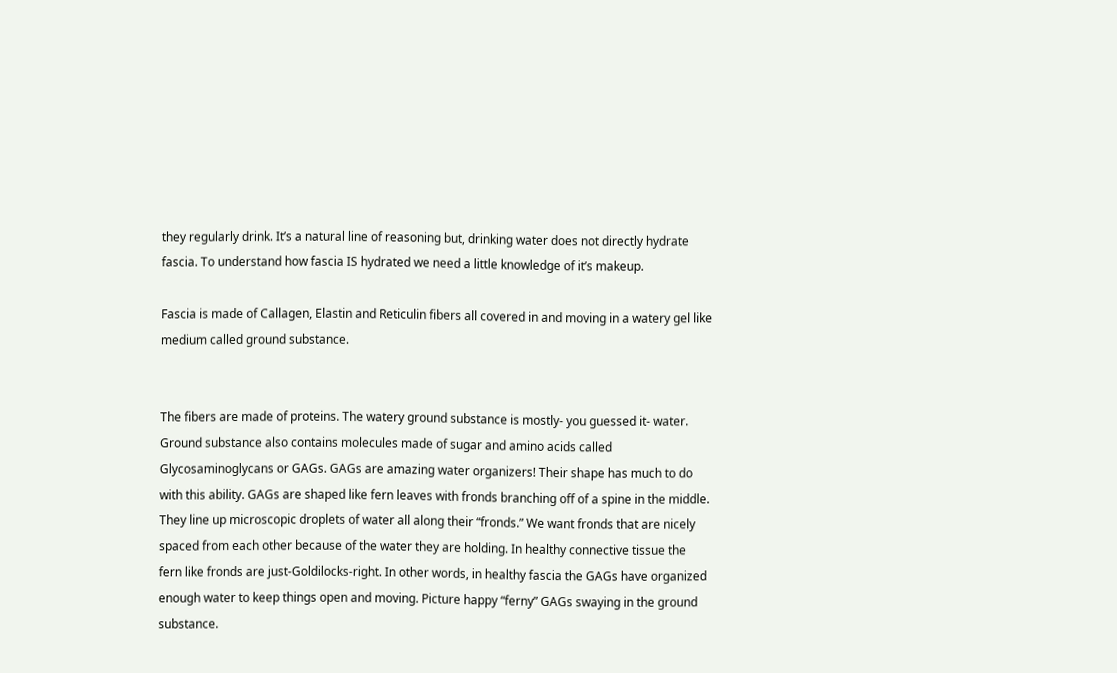they regularly drink. It’s a natural line of reasoning but, drinking water does not directly hydrate fascia. To understand how fascia IS hydrated we need a little knowledge of it’s makeup.

Fascia is made of Callagen, Elastin and Reticulin fibers all covered in and moving in a watery gel like medium called ground substance.


The fibers are made of proteins. The watery ground substance is mostly- you guessed it- water. Ground substance also contains molecules made of sugar and amino acids called Glycosaminoglycans or GAGs. GAGs are amazing water organizers! Their shape has much to do with this ability. GAGs are shaped like fern leaves with fronds branching off of a spine in the middle. They line up microscopic droplets of water all along their “fronds.” We want fronds that are nicely spaced from each other because of the water they are holding. In healthy connective tissue the fern like fronds are just-Goldilocks-right. In other words, in healthy fascia the GAGs have organized enough water to keep things open and moving. Picture happy “ferny” GAGs swaying in the ground substance.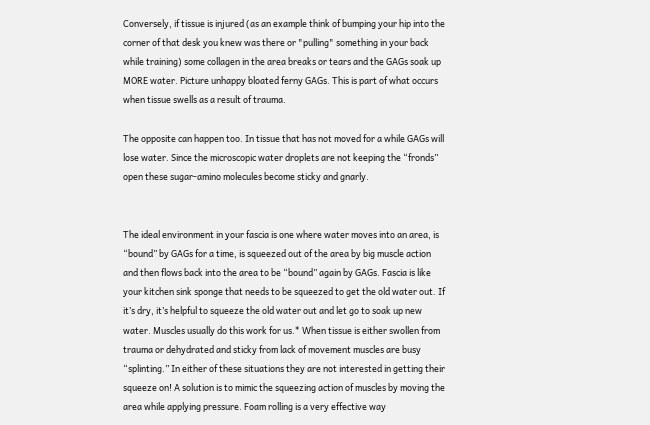Conversely, if tissue is injured (as an example think of bumping your hip into the corner of that desk you knew was there or "pulling" something in your back while training) some collagen in the area breaks or tears and the GAGs soak up MORE water. Picture unhappy bloated ferny GAGs. This is part of what occurs when tissue swells as a result of trauma.

The opposite can happen too. In tissue that has not moved for a while GAGs will lose water. Since the microscopic water droplets are not keeping the “fronds” open these sugar-amino molecules become sticky and gnarly.


The ideal environment in your fascia is one where water moves into an area, is “bound” by GAGs for a time, is squeezed out of the area by big muscle action and then flows back into the area to be “bound” again by GAGs. Fascia is like your kitchen sink sponge that needs to be squeezed to get the old water out. If it’s dry, it’s helpful to squeeze the old water out and let go to soak up new water. Muscles usually do this work for us.* When tissue is either swollen from trauma or dehydrated and sticky from lack of movement muscles are busy “splinting.” In either of these situations they are not interested in getting their squeeze on! A solution is to mimic the squeezing action of muscles by moving the area while applying pressure. Foam rolling is a very effective way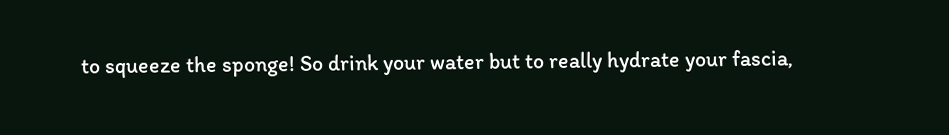to squeeze the sponge! So drink your water but to really hydrate your fascia,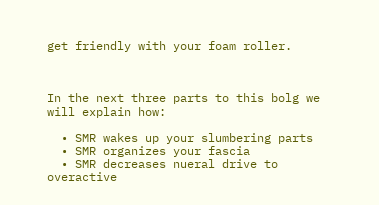get friendly with your foam roller.



In the next three parts to this bolg we will explain how:

  • SMR wakes up your slumbering parts
  • SMR organizes your fascia
  • SMR decreases nueral drive to overactive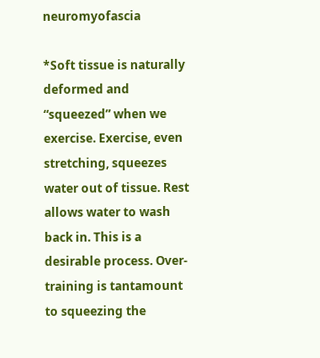neuromyofascia

*Soft tissue is naturally deformed and “squeezed” when we exercise. Exercise, even stretching, squeezes water out of tissue. Rest allows water to wash back in. This is a desirable process. Over-training is tantamount to squeezing the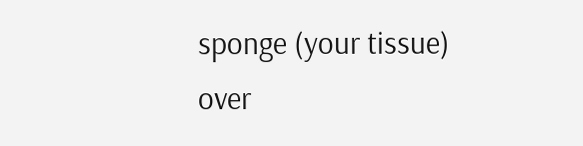sponge (your tissue) over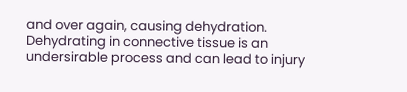and over again, causing dehydration. Dehydrating in connective tissue is an undersirable process and can lead to injury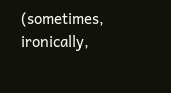(sometimes, ironically,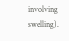involving swelling).